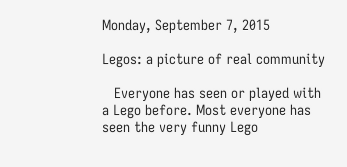Monday, September 7, 2015

Legos: a picture of real community

   Everyone has seen or played with a Lego before. Most everyone has seen the very funny Lego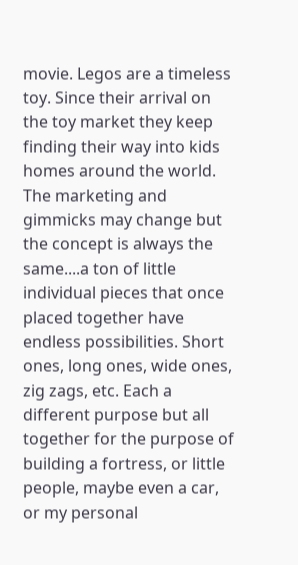movie. Legos are a timeless toy. Since their arrival on the toy market they keep finding their way into kids homes around the world. The marketing and gimmicks may change but the concept is always the same....a ton of little individual pieces that once placed together have endless possibilities. Short ones, long ones, wide ones, zig zags, etc. Each a different purpose but all together for the purpose of building a fortress, or little people, maybe even a car, or my personal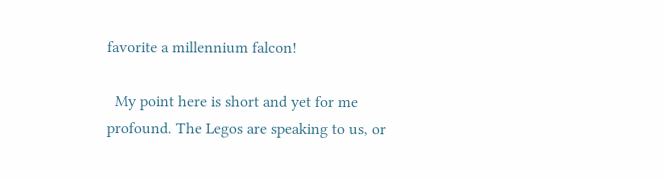favorite a millennium falcon!

  My point here is short and yet for me profound. The Legos are speaking to us, or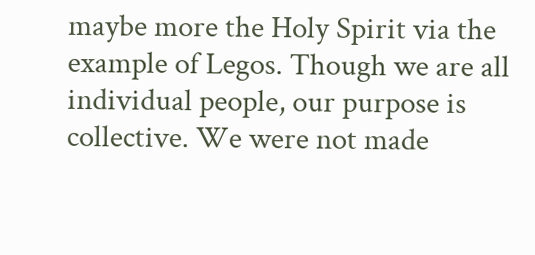maybe more the Holy Spirit via the example of Legos. Though we are all individual people, our purpose is collective. We were not made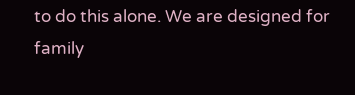to do this alone. We are designed for family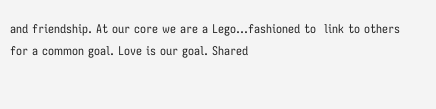and friendship. At our core we are a Lego...fashioned to  link to others for a common goal. Love is our goal. Shared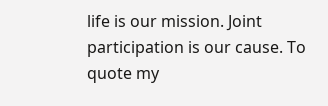life is our mission. Joint participation is our cause. To quote my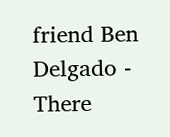friend Ben Delgado - There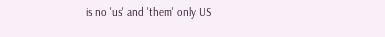is no 'us' and 'them' only US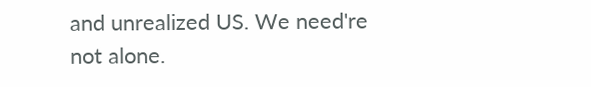and unrealized US. We need're not alone.